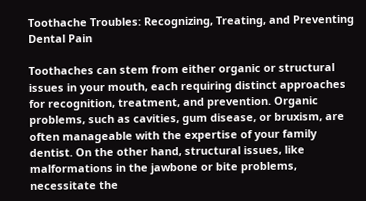Toothache Troubles: Recognizing, Treating, and Preventing Dental Pain

Toothaches can stem from either organic or structural issues in your mouth, each requiring distinct approaches for recognition, treatment, and prevention. Organic problems, such as cavities, gum disease, or bruxism, are often manageable with the expertise of your family dentist. On the other hand, structural issues, like malformations in the jawbone or bite problems, necessitate the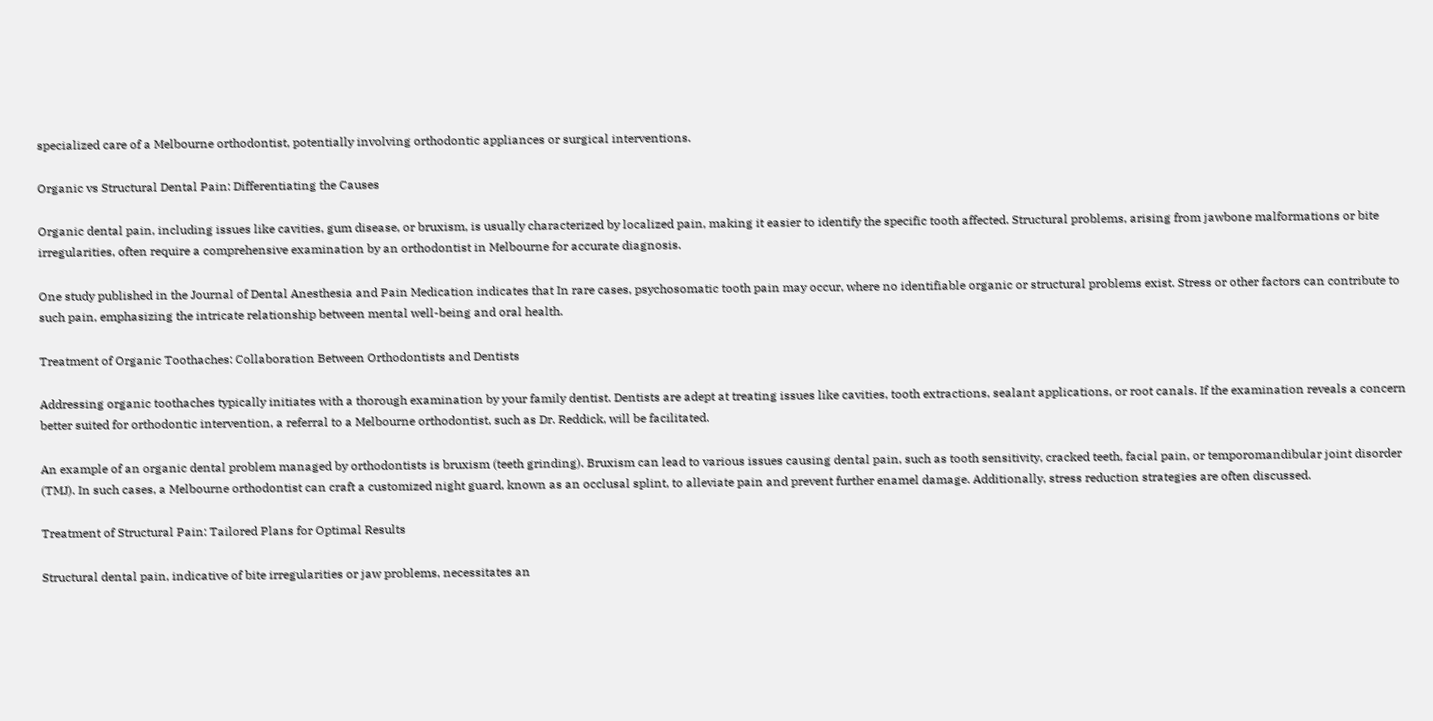specialized care of a Melbourne orthodontist, potentially involving orthodontic appliances or surgical interventions.

Organic vs Structural Dental Pain: Differentiating the Causes

Organic dental pain, including issues like cavities, gum disease, or bruxism, is usually characterized by localized pain, making it easier to identify the specific tooth affected. Structural problems, arising from jawbone malformations or bite irregularities, often require a comprehensive examination by an orthodontist in Melbourne for accurate diagnosis.

One study published in the Journal of Dental Anesthesia and Pain Medication indicates that In rare cases, psychosomatic tooth pain may occur, where no identifiable organic or structural problems exist. Stress or other factors can contribute to such pain, emphasizing the intricate relationship between mental well-being and oral health.

Treatment of Organic Toothaches: Collaboration Between Orthodontists and Dentists

Addressing organic toothaches typically initiates with a thorough examination by your family dentist. Dentists are adept at treating issues like cavities, tooth extractions, sealant applications, or root canals. If the examination reveals a concern better suited for orthodontic intervention, a referral to a Melbourne orthodontist, such as Dr. Reddick, will be facilitated.

An example of an organic dental problem managed by orthodontists is bruxism (teeth grinding). Bruxism can lead to various issues causing dental pain, such as tooth sensitivity, cracked teeth, facial pain, or temporomandibular joint disorder (TMJ). In such cases, a Melbourne orthodontist can craft a customized night guard, known as an occlusal splint, to alleviate pain and prevent further enamel damage. Additionally, stress reduction strategies are often discussed.

Treatment of Structural Pain: Tailored Plans for Optimal Results

Structural dental pain, indicative of bite irregularities or jaw problems, necessitates an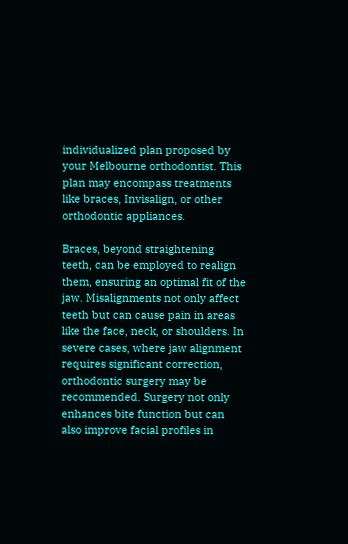individualized plan proposed by your Melbourne orthodontist. This plan may encompass treatments like braces, Invisalign, or other orthodontic appliances.

Braces, beyond straightening teeth, can be employed to realign them, ensuring an optimal fit of the jaw. Misalignments not only affect teeth but can cause pain in areas like the face, neck, or shoulders. In severe cases, where jaw alignment requires significant correction, orthodontic surgery may be recommended. Surgery not only enhances bite function but can also improve facial profiles in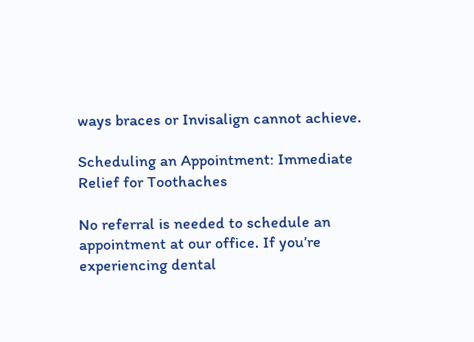ways braces or Invisalign cannot achieve.

Scheduling an Appointment: Immediate Relief for Toothaches

No referral is needed to schedule an appointment at our office. If you’re experiencing dental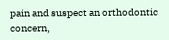pain and suspect an orthodontic concern,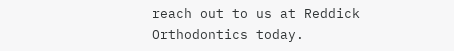reach out to us at Reddick Orthodontics today.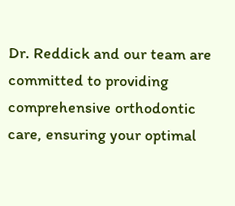Dr. Reddick and our team are committed to providing comprehensive orthodontic care, ensuring your optimal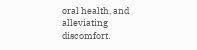oral health, and alleviating discomfort.